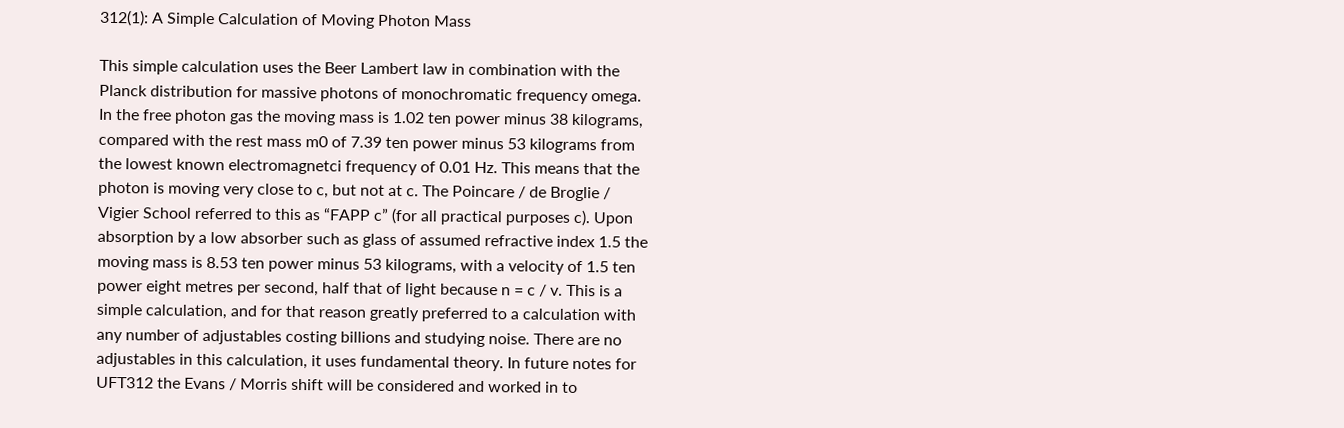312(1): A Simple Calculation of Moving Photon Mass

This simple calculation uses the Beer Lambert law in combination with the Planck distribution for massive photons of monochromatic frequency omega. In the free photon gas the moving mass is 1.02 ten power minus 38 kilograms, compared with the rest mass m0 of 7.39 ten power minus 53 kilograms from the lowest known electromagnetci frequency of 0.01 Hz. This means that the photon is moving very close to c, but not at c. The Poincare / de Broglie / Vigier School referred to this as “FAPP c” (for all practical purposes c). Upon absorption by a low absorber such as glass of assumed refractive index 1.5 the moving mass is 8.53 ten power minus 53 kilograms, with a velocity of 1.5 ten power eight metres per second, half that of light because n = c / v. This is a simple calculation, and for that reason greatly preferred to a calculation with any number of adjustables costing billions and studying noise. There are no adjustables in this calculation, it uses fundamental theory. In future notes for UFT312 the Evans / Morris shift will be considered and worked in to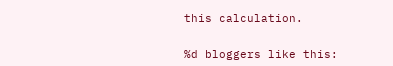this calculation.


%d bloggers like this: